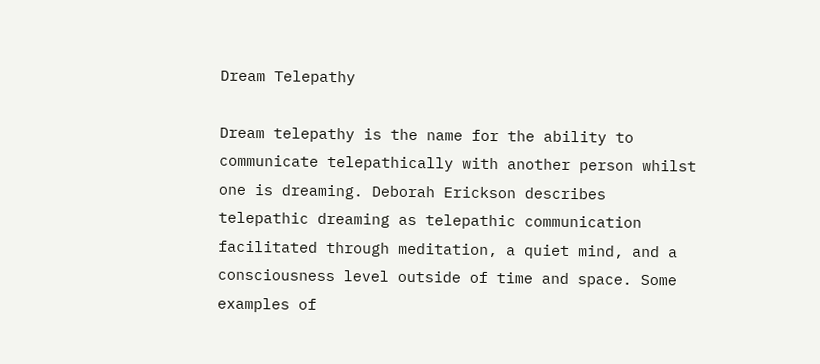Dream Telepathy

Dream telepathy is the name for the ability to communicate telepathically with another person whilst one is dreaming. Deborah Erickson describes telepathic dreaming as telepathic communication facilitated through meditation, a quiet mind, and a consciousness level outside of time and space. Some examples of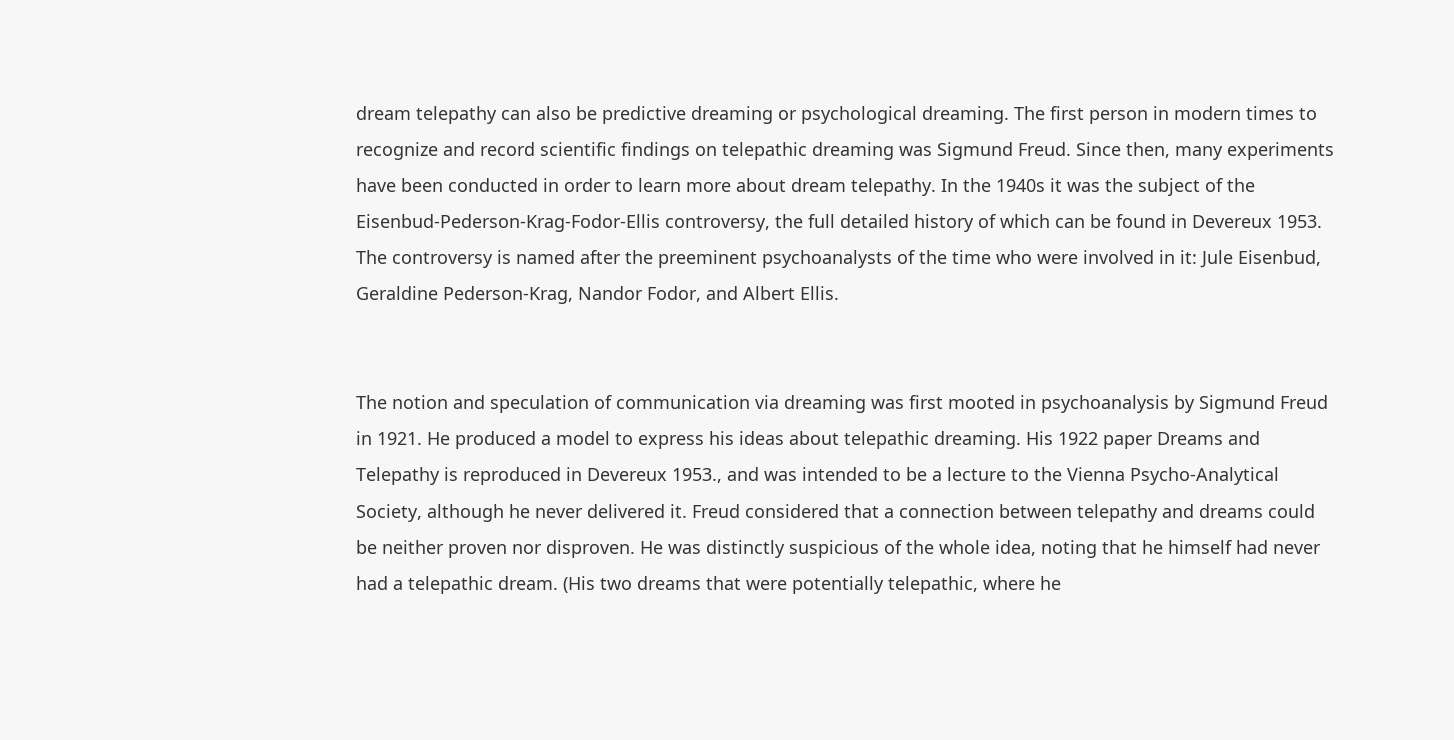dream telepathy can also be predictive dreaming or psychological dreaming. The first person in modern times to recognize and record scientific findings on telepathic dreaming was Sigmund Freud. Since then, many experiments have been conducted in order to learn more about dream telepathy. In the 1940s it was the subject of the Eisenbud-Pederson-Krag-Fodor-Ellis controversy, the full detailed history of which can be found in Devereux 1953. The controversy is named after the preeminent psychoanalysts of the time who were involved in it: Jule Eisenbud, Geraldine Pederson-Krag, Nandor Fodor, and Albert Ellis.


The notion and speculation of communication via dreaming was first mooted in psychoanalysis by Sigmund Freud in 1921. He produced a model to express his ideas about telepathic dreaming. His 1922 paper Dreams and Telepathy is reproduced in Devereux 1953., and was intended to be a lecture to the Vienna Psycho-Analytical Society, although he never delivered it. Freud considered that a connection between telepathy and dreams could be neither proven nor disproven. He was distinctly suspicious of the whole idea, noting that he himself had never had a telepathic dream. (His two dreams that were potentially telepathic, where he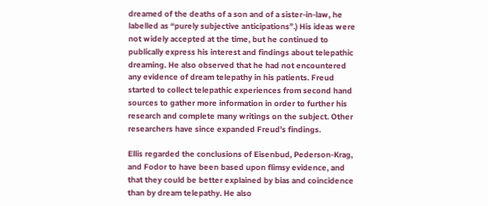dreamed of the deaths of a son and of a sister-in-law, he labelled as “purely subjective anticipations”.) His ideas were not widely accepted at the time, but he continued to publically express his interest and findings about telepathic dreaming. He also observed that he had not encountered any evidence of dream telepathy in his patients. Freud started to collect telepathic experiences from second hand sources to gather more information in order to further his research and complete many writings on the subject. Other researchers have since expanded Freud’s findings.

Ellis regarded the conclusions of Eisenbud, Pederson-Krag, and Fodor to have been based upon flimsy evidence, and that they could be better explained by bias and coincidence than by dream telepathy. He also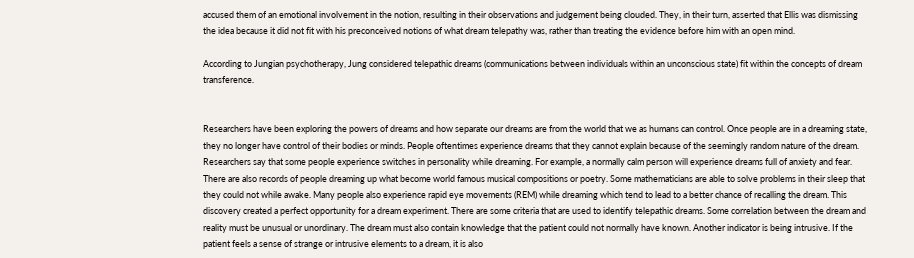accused them of an emotional involvement in the notion, resulting in their observations and judgement being clouded. They, in their turn, asserted that Ellis was dismissing the idea because it did not fit with his preconceived notions of what dream telepathy was, rather than treating the evidence before him with an open mind.

According to Jungian psychotherapy, Jung considered telepathic dreams (communications between individuals within an unconscious state) fit within the concepts of dream transference.


Researchers have been exploring the powers of dreams and how separate our dreams are from the world that we as humans can control. Once people are in a dreaming state, they no longer have control of their bodies or minds. People oftentimes experience dreams that they cannot explain because of the seemingly random nature of the dream. Researchers say that some people experience switches in personality while dreaming. For example, a normally calm person will experience dreams full of anxiety and fear. There are also records of people dreaming up what become world famous musical compositions or poetry. Some mathematicians are able to solve problems in their sleep that they could not while awake. Many people also experience rapid eye movements (REM) while dreaming which tend to lead to a better chance of recalling the dream. This discovery created a perfect opportunity for a dream experiment. There are some criteria that are used to identify telepathic dreams. Some correlation between the dream and reality must be unusual or unordinary. The dream must also contain knowledge that the patient could not normally have known. Another indicator is being intrusive. If the patient feels a sense of strange or intrusive elements to a dream, it is also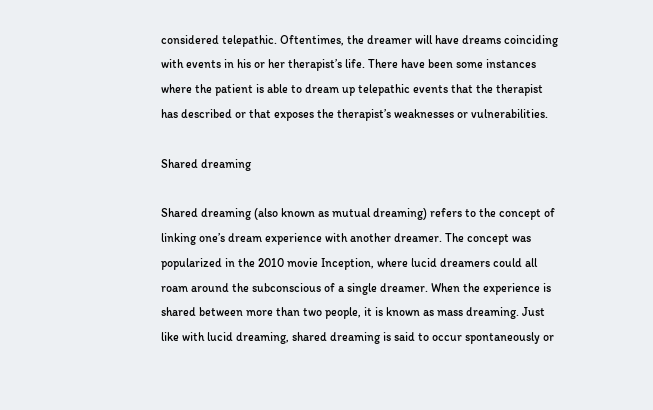considered telepathic. Oftentimes, the dreamer will have dreams coinciding with events in his or her therapist’s life. There have been some instances where the patient is able to dream up telepathic events that the therapist has described or that exposes the therapist’s weaknesses or vulnerabilities.

Shared dreaming

Shared dreaming (also known as mutual dreaming) refers to the concept of linking one’s dream experience with another dreamer. The concept was popularized in the 2010 movie Inception, where lucid dreamers could all roam around the subconscious of a single dreamer. When the experience is shared between more than two people, it is known as mass dreaming. Just like with lucid dreaming, shared dreaming is said to occur spontaneously or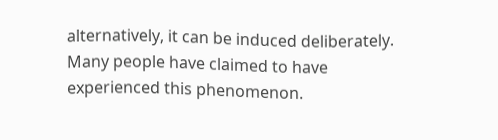alternatively, it can be induced deliberately. Many people have claimed to have experienced this phenomenon.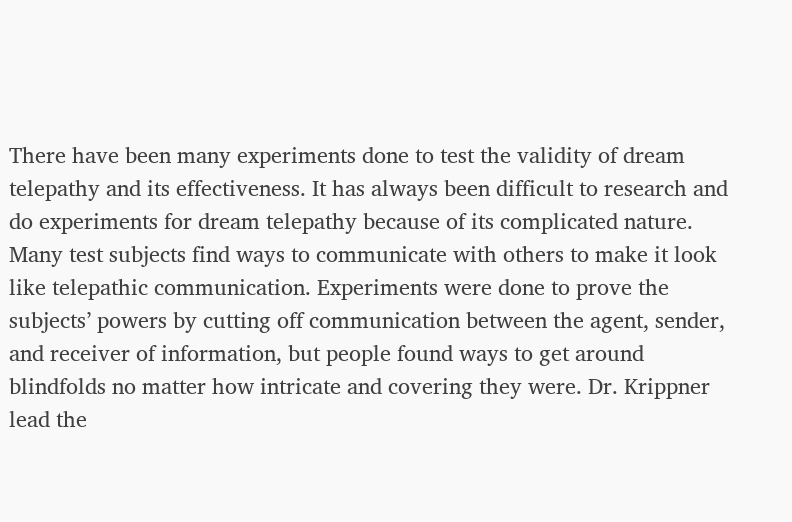There have been many experiments done to test the validity of dream telepathy and its effectiveness. It has always been difficult to research and do experiments for dream telepathy because of its complicated nature. Many test subjects find ways to communicate with others to make it look like telepathic communication. Experiments were done to prove the subjects’ powers by cutting off communication between the agent, sender, and receiver of information, but people found ways to get around blindfolds no matter how intricate and covering they were. Dr. Krippner lead the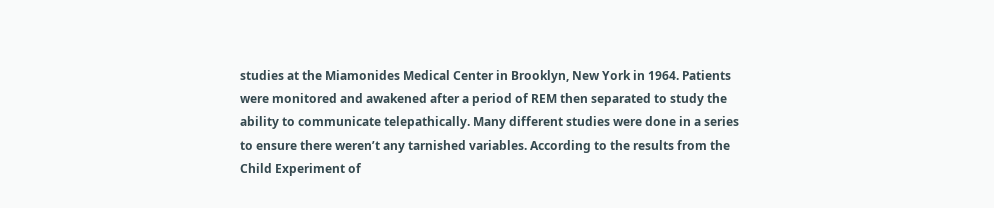studies at the Miamonides Medical Center in Brooklyn, New York in 1964. Patients were monitored and awakened after a period of REM then separated to study the ability to communicate telepathically. Many different studies were done in a series to ensure there weren’t any tarnished variables. According to the results from the Child Experiment of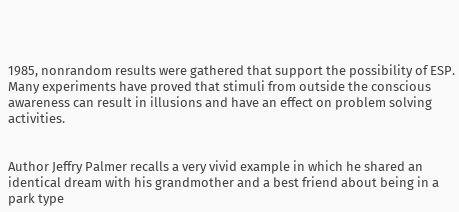1985, nonrandom results were gathered that support the possibility of ESP. Many experiments have proved that stimuli from outside the conscious awareness can result in illusions and have an effect on problem solving activities.


Author Jeffry Palmer recalls a very vivid example in which he shared an identical dream with his grandmother and a best friend about being in a park type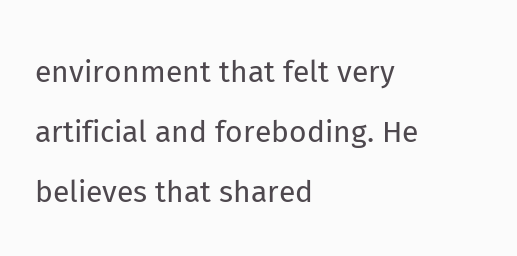environment that felt very artificial and foreboding. He believes that shared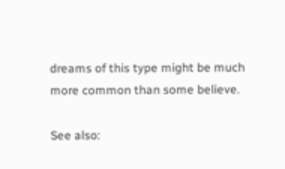dreams of this type might be much more common than some believe.

See also: